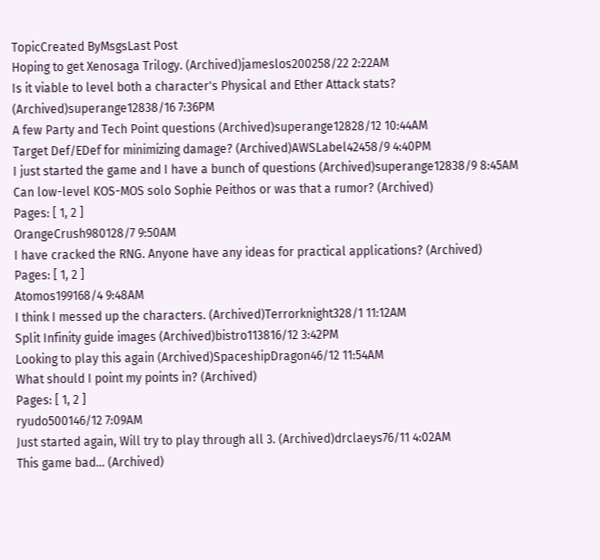TopicCreated ByMsgsLast Post
Hoping to get Xenosaga Trilogy. (Archived)jameslos200258/22 2:22AM
Is it viable to level both a character's Physical and Ether Attack stats? (Archived)superange12838/16 7:36PM
A few Party and Tech Point questions (Archived)superange12828/12 10:44AM
Target Def/EDef for minimizing damage? (Archived)AWSLabel42458/9 4:40PM
I just started the game and I have a bunch of questions (Archived)superange12838/9 8:45AM
Can low-level KOS-MOS solo Sophie Peithos or was that a rumor? (Archived)
Pages: [ 1, 2 ]
OrangeCrush980128/7 9:50AM
I have cracked the RNG. Anyone have any ideas for practical applications? (Archived)
Pages: [ 1, 2 ]
Atomos199168/4 9:48AM
I think I messed up the characters. (Archived)Terrorknight328/1 11:12AM
Split Infinity guide images (Archived)bistro113816/12 3:42PM
Looking to play this again (Archived)SpaceshipDragon46/12 11:54AM
What should I point my points in? (Archived)
Pages: [ 1, 2 ]
ryudo500146/12 7:09AM
Just started again, Will try to play through all 3. (Archived)drclaeys76/11 4:02AM
This game bad... (Archived)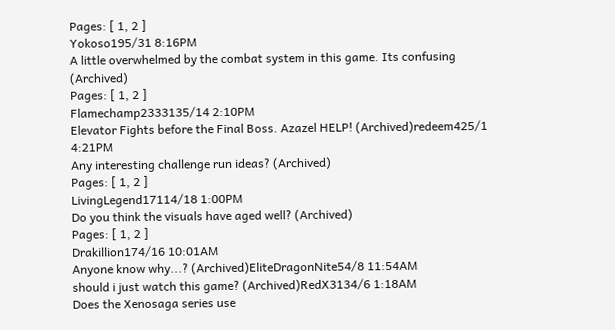Pages: [ 1, 2 ]
Yokoso195/31 8:16PM
A little overwhelmed by the combat system in this game. Its confusing (Archived)
Pages: [ 1, 2 ]
Flamechamp2333135/14 2:10PM
Elevator Fights before the Final Boss. Azazel HELP! (Archived)redeem425/1 4:21PM
Any interesting challenge run ideas? (Archived)
Pages: [ 1, 2 ]
LivingLegend17114/18 1:00PM
Do you think the visuals have aged well? (Archived)
Pages: [ 1, 2 ]
Drakillion174/16 10:01AM
Anyone know why...? (Archived)EliteDragonNite54/8 11:54AM
should i just watch this game? (Archived)RedX3134/6 1:18AM
Does the Xenosaga series use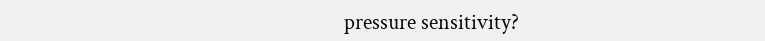pressure sensitivity?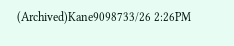(Archived)Kane9098733/26 2:26PM